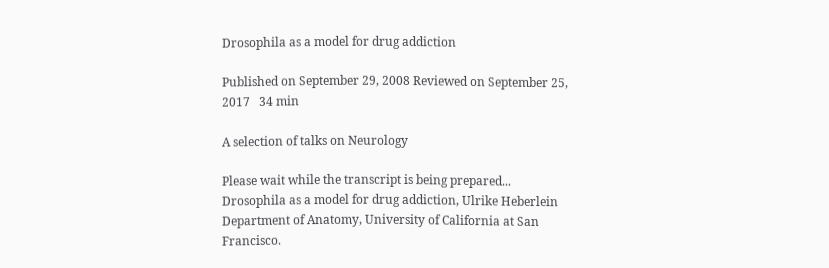Drosophila as a model for drug addiction

Published on September 29, 2008 Reviewed on September 25, 2017   34 min

A selection of talks on Neurology

Please wait while the transcript is being prepared...
Drosophila as a model for drug addiction, Ulrike Heberlein Department of Anatomy, University of California at San Francisco.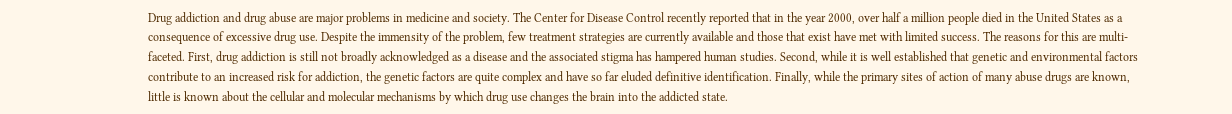Drug addiction and drug abuse are major problems in medicine and society. The Center for Disease Control recently reported that in the year 2000, over half a million people died in the United States as a consequence of excessive drug use. Despite the immensity of the problem, few treatment strategies are currently available and those that exist have met with limited success. The reasons for this are multi-faceted. First, drug addiction is still not broadly acknowledged as a disease and the associated stigma has hampered human studies. Second, while it is well established that genetic and environmental factors contribute to an increased risk for addiction, the genetic factors are quite complex and have so far eluded definitive identification. Finally, while the primary sites of action of many abuse drugs are known, little is known about the cellular and molecular mechanisms by which drug use changes the brain into the addicted state.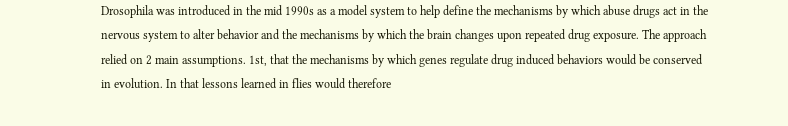Drosophila was introduced in the mid 1990s as a model system to help define the mechanisms by which abuse drugs act in the nervous system to alter behavior and the mechanisms by which the brain changes upon repeated drug exposure. The approach relied on 2 main assumptions. 1st, that the mechanisms by which genes regulate drug induced behaviors would be conserved in evolution. In that lessons learned in flies would therefore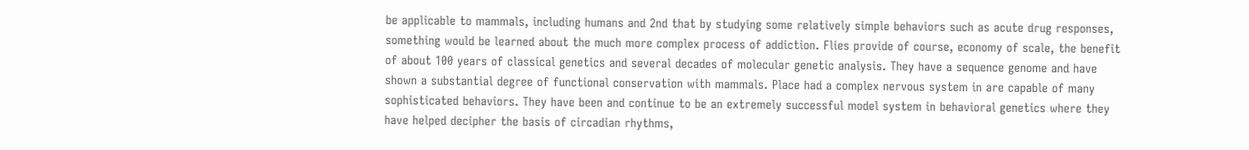be applicable to mammals, including humans and 2nd that by studying some relatively simple behaviors such as acute drug responses, something would be learned about the much more complex process of addiction. Flies provide of course, economy of scale, the benefit of about 100 years of classical genetics and several decades of molecular genetic analysis. They have a sequence genome and have shown a substantial degree of functional conservation with mammals. Place had a complex nervous system in are capable of many sophisticated behaviors. They have been and continue to be an extremely successful model system in behavioral genetics where they have helped decipher the basis of circadian rhythms,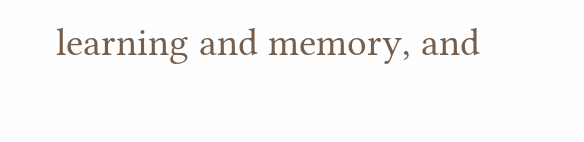learning and memory, and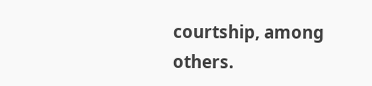courtship, among others.